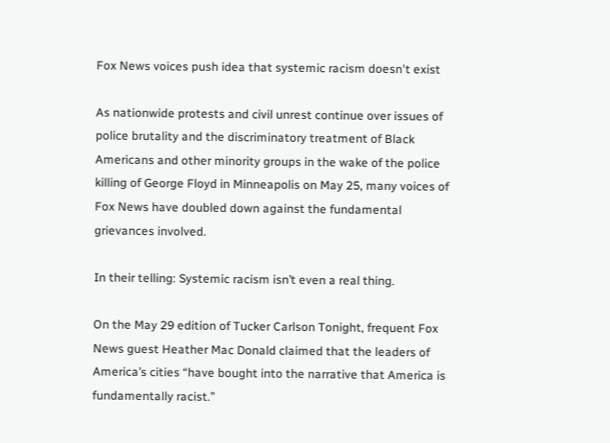Fox News voices push idea that systemic racism doesn't exist

As nationwide protests and civil unrest continue over issues of police brutality and the discriminatory treatment of Black Americans and other minority groups in the wake of the police killing of George Floyd in Minneapolis on May 25, many voices of Fox News have doubled down against the fundamental grievances involved.

In their telling: Systemic racism isn’t even a real thing.

On the May 29 edition of Tucker Carlson Tonight, frequent Fox News guest Heather Mac Donald claimed that the leaders of America’s cities “have bought into the narrative that America is fundamentally racist.”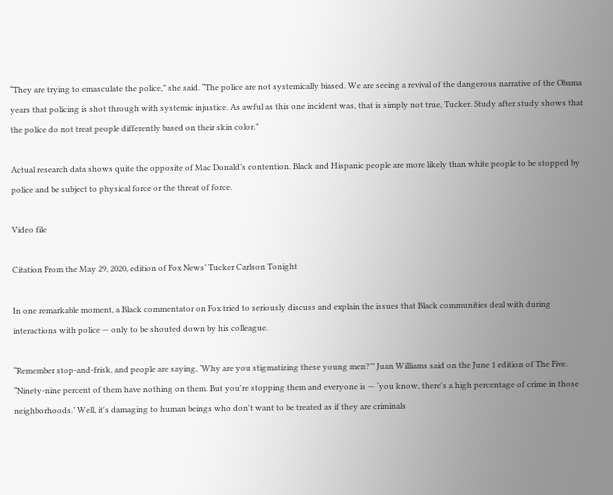“They are trying to emasculate the police,” she said. “The police are not systemically biased. We are seeing a revival of the dangerous narrative of the Obama years that policing is shot through with systemic injustice. As awful as this one incident was, that is simply not true, Tucker. Study after study shows that the police do not treat people differently based on their skin color.”

Actual research data shows quite the opposite of Mac Donald’s contention. Black and Hispanic people are more likely than white people to be stopped by police and be subject to physical force or the threat of force.

Video file

Citation From the May 29, 2020, edition of Fox News’ Tucker Carlson Tonight

In one remarkable moment, a Black commentator on Fox tried to seriously discuss and explain the issues that Black communities deal with during interactions with police — only to be shouted down by his colleague.

“Remember stop-and-frisk, and people are saying, ‘Why are you stigmatizing these young men?’” Juan Williams said on the June 1 edition of The Five. “Ninety-nine percent of them have nothing on them. But you're stopping them and everyone is — ‘you know, there's a high percentage of crime in those neighborhoods.’ Well, it's damaging to human beings who don't want to be treated as if they are criminals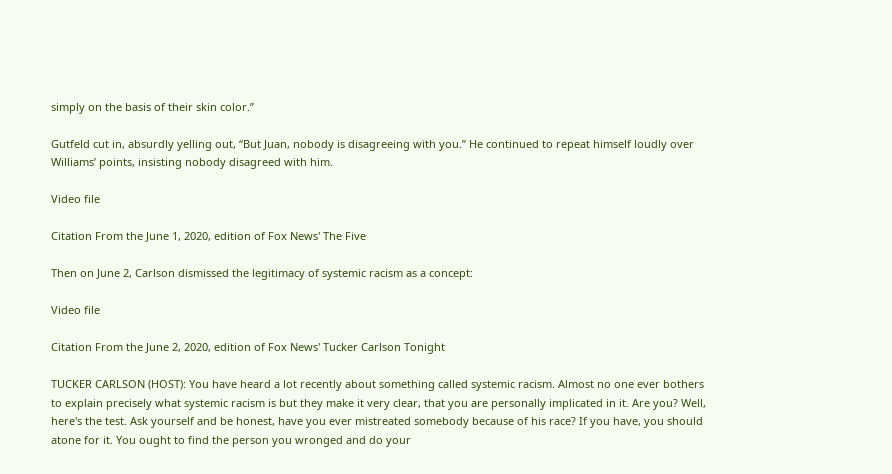simply on the basis of their skin color.”

Gutfeld cut in, absurdly yelling out, “But Juan, nobody is disagreeing with you.” He continued to repeat himself loudly over Williams’ points, insisting nobody disagreed with him.

Video file

Citation From the June 1, 2020, edition of Fox News' The Five

Then on June 2, Carlson dismissed the legitimacy of systemic racism as a concept:

Video file

Citation From the June 2, 2020, edition of Fox News' Tucker Carlson Tonight

TUCKER CARLSON (HOST): You have heard a lot recently about something called systemic racism. Almost no one ever bothers to explain precisely what systemic racism is but they make it very clear, that you are personally implicated in it. Are you? Well, here's the test. Ask yourself and be honest, have you ever mistreated somebody because of his race? If you have, you should atone for it. You ought to find the person you wronged and do your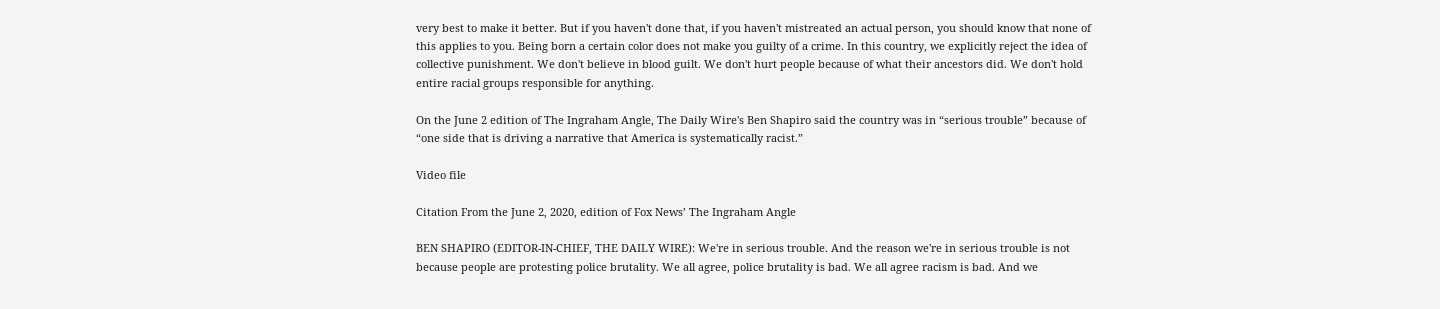very best to make it better. But if you haven't done that, if you haven't mistreated an actual person, you should know that none of this applies to you. Being born a certain color does not make you guilty of a crime. In this country, we explicitly reject the idea of collective punishment. We don't believe in blood guilt. We don't hurt people because of what their ancestors did. We don't hold entire racial groups responsible for anything.

On the June 2 edition of The Ingraham Angle, The Daily Wire's Ben Shapiro said the country was in “serious trouble” because of “one side that is driving a narrative that America is systematically racist.”

Video file

Citation From the June 2, 2020, edition of Fox News’ The Ingraham Angle

BEN SHAPIRO (EDITOR-IN-CHIEF, THE DAILY WIRE): We're in serious trouble. And the reason we're in serious trouble is not because people are protesting police brutality. We all agree, police brutality is bad. We all agree racism is bad. And we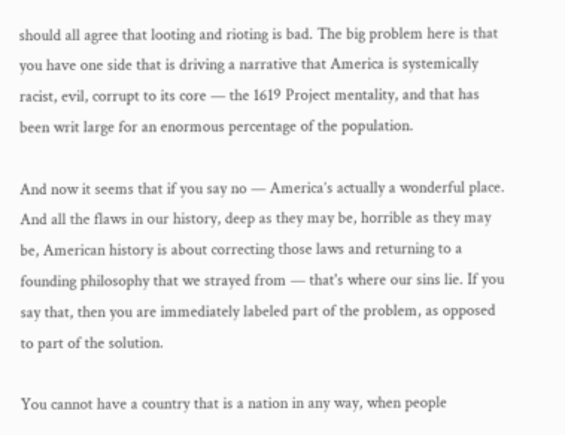should all agree that looting and rioting is bad. The big problem here is that you have one side that is driving a narrative that America is systemically racist, evil, corrupt to its core — the 1619 Project mentality, and that has been writ large for an enormous percentage of the population.

And now it seems that if you say no — America’s actually a wonderful place. And all the flaws in our history, deep as they may be, horrible as they may be, American history is about correcting those laws and returning to a founding philosophy that we strayed from — that's where our sins lie. If you say that, then you are immediately labeled part of the problem, as opposed to part of the solution.

You cannot have a country that is a nation in any way, when people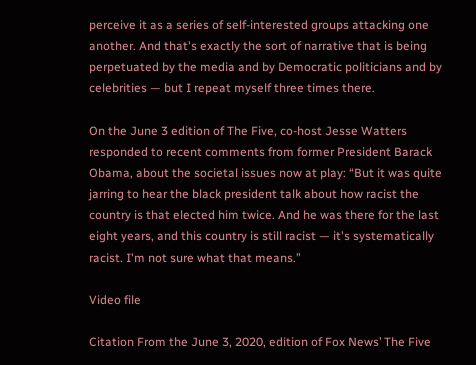perceive it as a series of self-interested groups attacking one another. And that's exactly the sort of narrative that is being perpetuated by the media and by Democratic politicians and by celebrities — but I repeat myself three times there.

On the June 3 edition of The Five, co-host Jesse Watters responded to recent comments from former President Barack Obama, about the societal issues now at play: “But it was quite jarring to hear the black president talk about how racist the country is that elected him twice. And he was there for the last eight years, and this country is still racist — it's systematically racist. I'm not sure what that means.”

Video file

Citation From the June 3, 2020, edition of Fox News’ The Five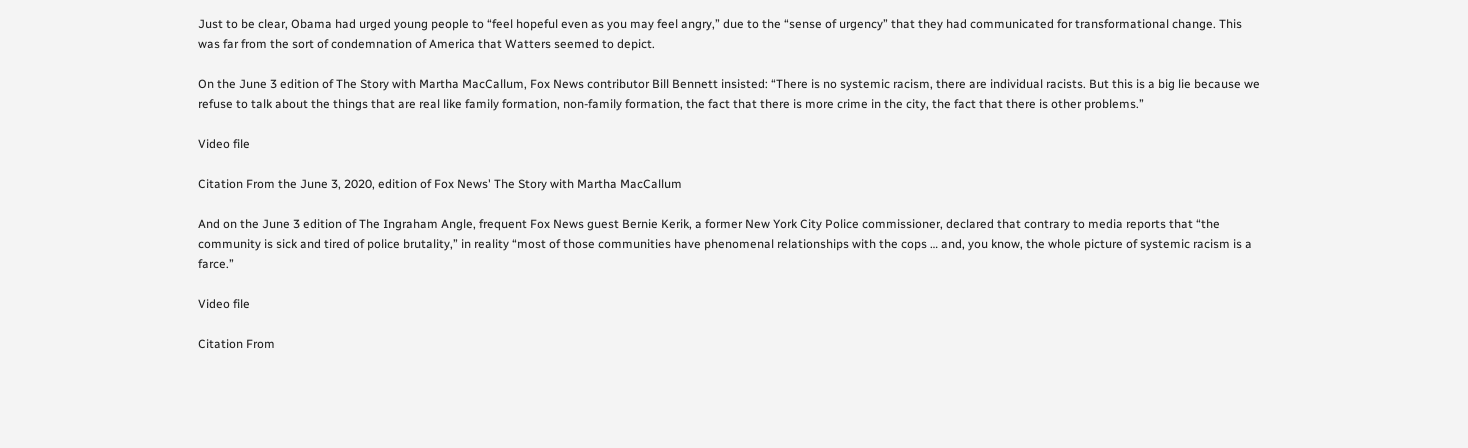Just to be clear, Obama had urged young people to “feel hopeful even as you may feel angry,” due to the “sense of urgency” that they had communicated for transformational change. This was far from the sort of condemnation of America that Watters seemed to depict.

On the June 3 edition of The Story with Martha MacCallum, Fox News contributor Bill Bennett insisted: “There is no systemic racism, there are individual racists. But this is a big lie because we refuse to talk about the things that are real like family formation, non-family formation, the fact that there is more crime in the city, the fact that there is other problems.”

Video file

Citation From the June 3, 2020, edition of Fox News' The Story with Martha MacCallum

And on the June 3 edition of The Ingraham Angle, frequent Fox News guest Bernie Kerik, a former New York City Police commissioner, declared that contrary to media reports that “the community is sick and tired of police brutality,” in reality “most of those communities have phenomenal relationships with the cops … and, you know, the whole picture of systemic racism is a farce.”

Video file

Citation From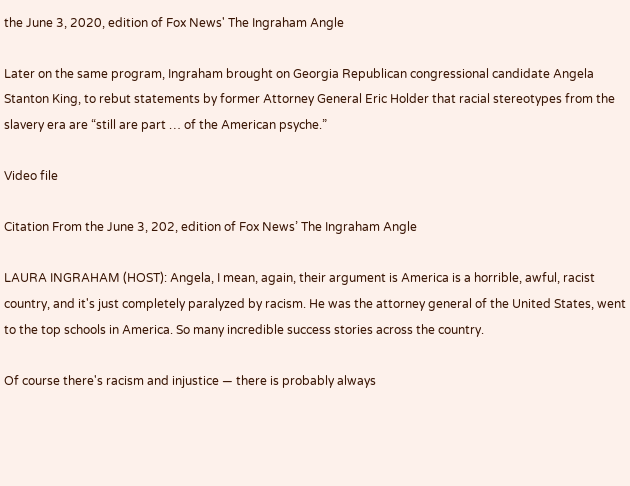the June 3, 2020, edition of Fox News' The Ingraham Angle

Later on the same program, Ingraham brought on Georgia Republican congressional candidate Angela Stanton King, to rebut statements by former Attorney General Eric Holder that racial stereotypes from the slavery era are “still are part … of the American psyche.”

Video file

Citation From the June 3, 202, edition of Fox News’ The Ingraham Angle

LAURA INGRAHAM (HOST): Angela, I mean, again, their argument is America is a horrible, awful, racist country, and it's just completely paralyzed by racism. He was the attorney general of the United States, went to the top schools in America. So many incredible success stories across the country.

Of course there's racism and injustice — there is probably always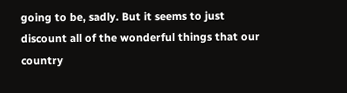going to be, sadly. But it seems to just discount all of the wonderful things that our country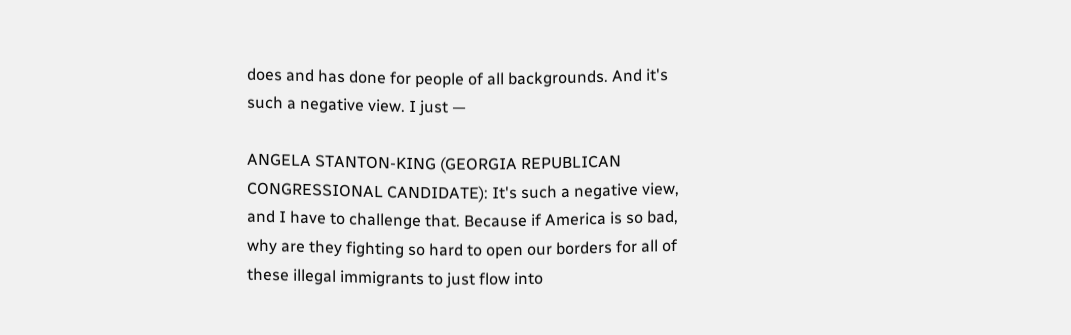does and has done for people of all backgrounds. And it's such a negative view. I just —

ANGELA STANTON-KING (GEORGIA REPUBLICAN CONGRESSIONAL CANDIDATE): It's such a negative view, and I have to challenge that. Because if America is so bad, why are they fighting so hard to open our borders for all of these illegal immigrants to just flow into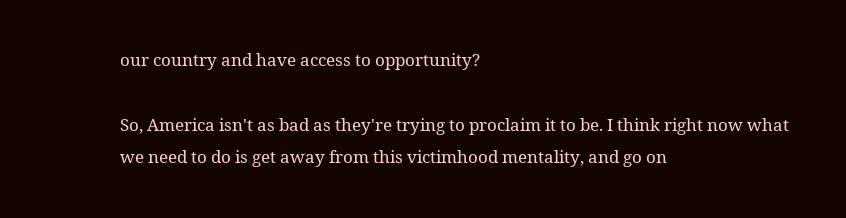our country and have access to opportunity?

So, America isn't as bad as they're trying to proclaim it to be. I think right now what we need to do is get away from this victimhood mentality, and go on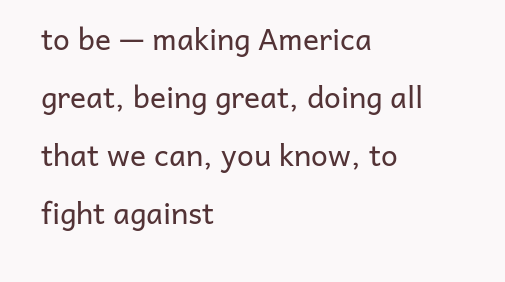to be — making America great, being great, doing all that we can, you know, to fight against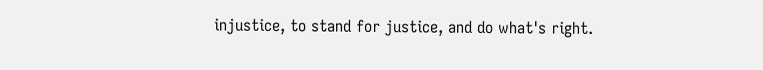injustice, to stand for justice, and do what's right.